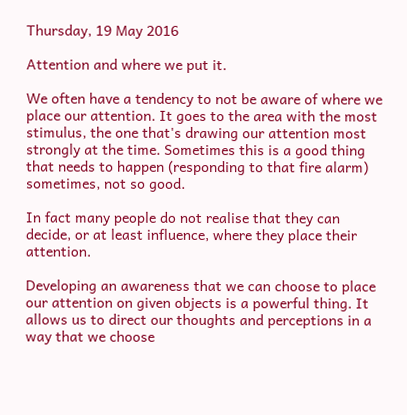Thursday, 19 May 2016

Attention and where we put it.

We often have a tendency to not be aware of where we place our attention. It goes to the area with the most stimulus, the one that's drawing our attention most strongly at the time. Sometimes this is a good thing that needs to happen (responding to that fire alarm) sometimes, not so good.

In fact many people do not realise that they can decide, or at least influence, where they place their attention.

Developing an awareness that we can choose to place our attention on given objects is a powerful thing. It allows us to direct our thoughts and perceptions in a way that we choose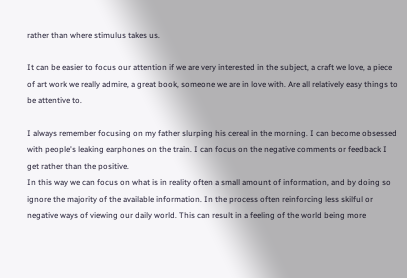rather than where stimulus takes us.

It can be easier to focus our attention if we are very interested in the subject, a craft we love, a piece of art work we really admire, a great book, someone we are in love with. Are all relatively easy things to be attentive to.

I always remember focusing on my father slurping his cereal in the morning. I can become obsessed with people's leaking earphones on the train. I can focus on the negative comments or feedback I get rather than the positive.
In this way we can focus on what is in reality often a small amount of information, and by doing so ignore the majority of the available information. In the process often reinforcing less skilful or negative ways of viewing our daily world. This can result in a feeling of the world being more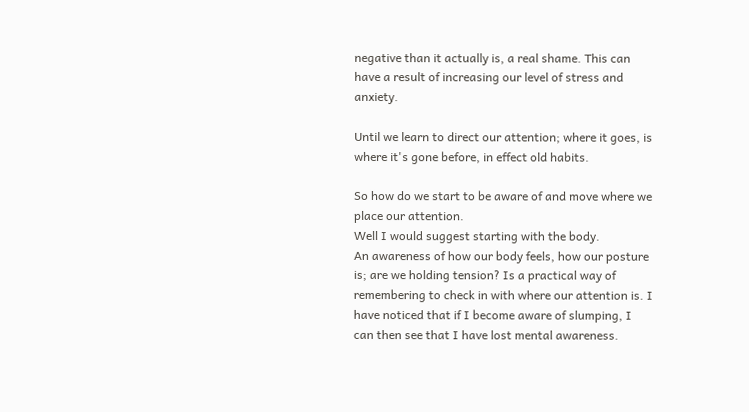negative than it actually is, a real shame. This can have a result of increasing our level of stress and anxiety.

Until we learn to direct our attention; where it goes, is where it's gone before, in effect old habits.

So how do we start to be aware of and move where we place our attention.
Well I would suggest starting with the body.
An awareness of how our body feels, how our posture is; are we holding tension? Is a practical way of remembering to check in with where our attention is. I have noticed that if I become aware of slumping, I can then see that I have lost mental awareness.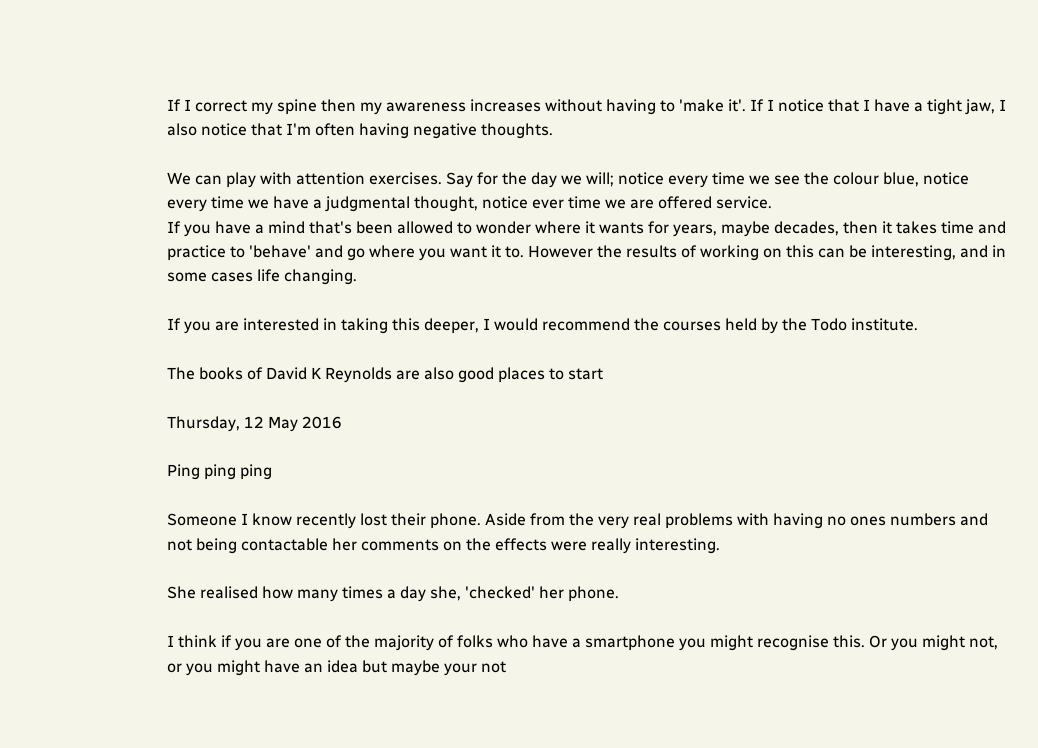If I correct my spine then my awareness increases without having to 'make it'. If I notice that I have a tight jaw, I also notice that I'm often having negative thoughts.

We can play with attention exercises. Say for the day we will; notice every time we see the colour blue, notice every time we have a judgmental thought, notice ever time we are offered service.
If you have a mind that's been allowed to wonder where it wants for years, maybe decades, then it takes time and practice to 'behave' and go where you want it to. However the results of working on this can be interesting, and in some cases life changing.

If you are interested in taking this deeper, I would recommend the courses held by the Todo institute.

The books of David K Reynolds are also good places to start

Thursday, 12 May 2016

Ping ping ping

Someone I know recently lost their phone. Aside from the very real problems with having no ones numbers and not being contactable her comments on the effects were really interesting.

She realised how many times a day she, 'checked' her phone.

I think if you are one of the majority of folks who have a smartphone you might recognise this. Or you might not, or you might have an idea but maybe your not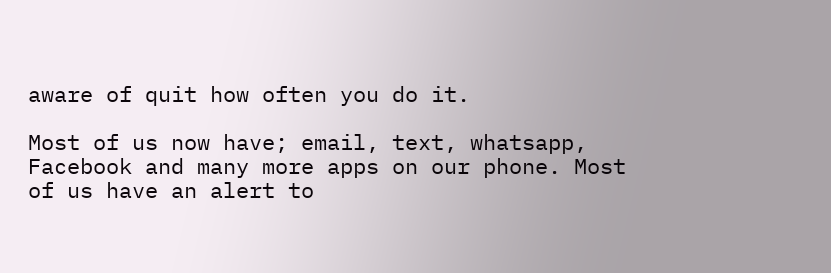aware of quit how often you do it.

Most of us now have; email, text, whatsapp, Facebook and many more apps on our phone. Most of us have an alert to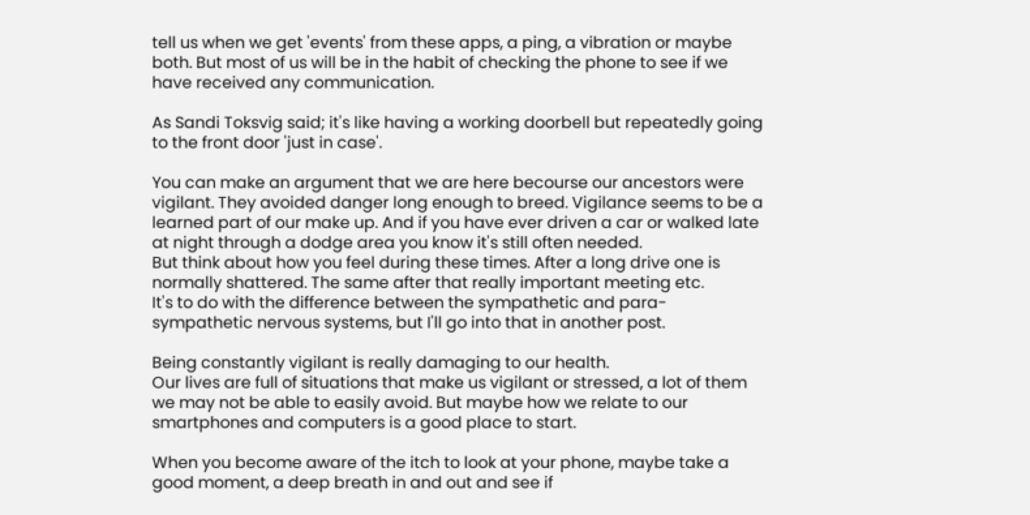tell us when we get 'events' from these apps, a ping, a vibration or maybe both. But most of us will be in the habit of checking the phone to see if we have received any communication.

As Sandi Toksvig said; it's like having a working doorbell but repeatedly going to the front door 'just in case'.

You can make an argument that we are here becourse our ancestors were vigilant. They avoided danger long enough to breed. Vigilance seems to be a learned part of our make up. And if you have ever driven a car or walked late at night through a dodge area you know it's still often needed.
But think about how you feel during these times. After a long drive one is normally shattered. The same after that really important meeting etc.
It's to do with the difference between the sympathetic and para-sympathetic nervous systems, but I'll go into that in another post.

Being constantly vigilant is really damaging to our health.
Our lives are full of situations that make us vigilant or stressed, a lot of them we may not be able to easily avoid. But maybe how we relate to our smartphones and computers is a good place to start.

When you become aware of the itch to look at your phone, maybe take a good moment, a deep breath in and out and see if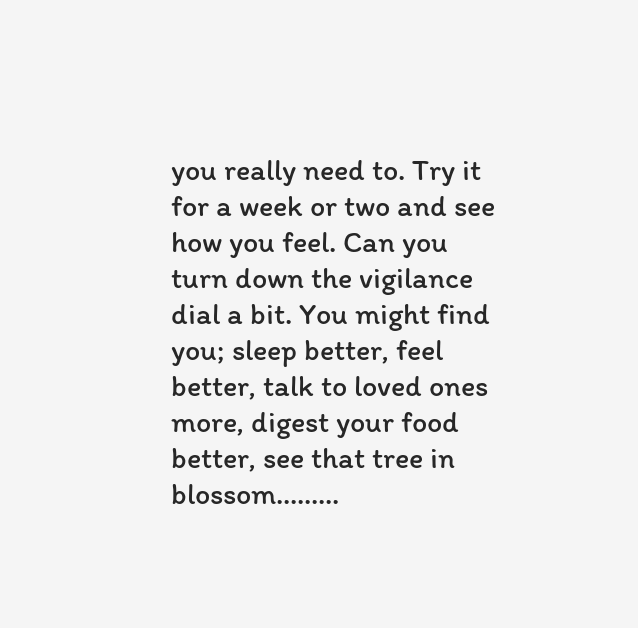you really need to. Try it for a week or two and see how you feel. Can you turn down the vigilance dial a bit. You might find you; sleep better, feel better, talk to loved ones more, digest your food better, see that tree in blossom.........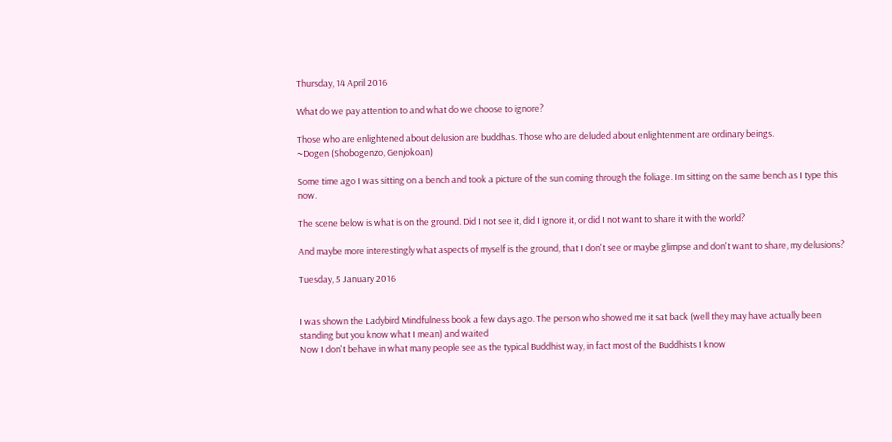Thursday, 14 April 2016

What do we pay attention to and what do we choose to ignore?

Those who are enlightened about delusion are buddhas. Those who are deluded about enlightenment are ordinary beings.
~Dogen (Shobogenzo, Genjokoan)

Some time ago I was sitting on a bench and took a picture of the sun coming through the foliage. Im sitting on the same bench as I type this now.

The scene below is what is on the ground. Did I not see it, did I ignore it, or did I not want to share it with the world?

And maybe more interestingly what aspects of myself is the ground, that I don't see or maybe glimpse and don't want to share, my delusions?

Tuesday, 5 January 2016


I was shown the Ladybird Mindfulness book a few days ago. The person who showed me it sat back (well they may have actually been standing but you know what I mean) and waited
Now I don't behave in what many people see as the typical Buddhist way, in fact most of the Buddhists I know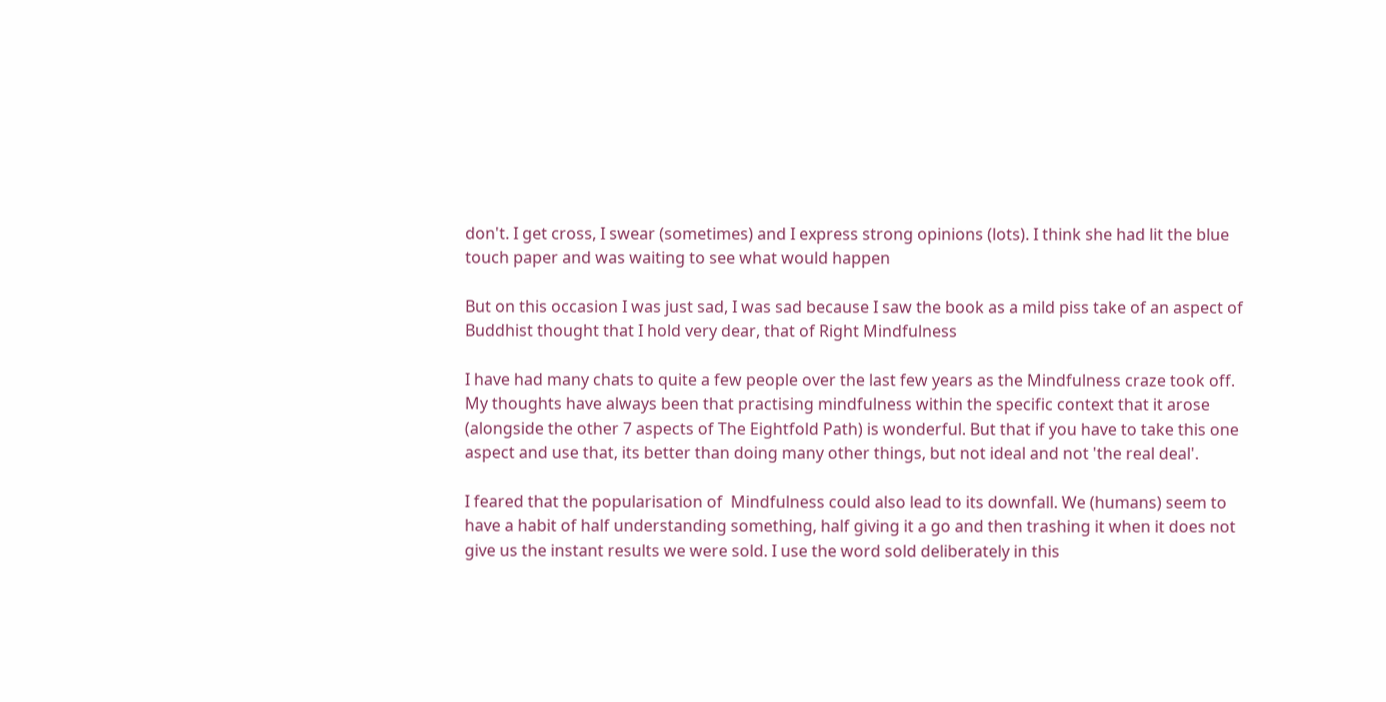don't. I get cross, I swear (sometimes) and I express strong opinions (lots). I think she had lit the blue touch paper and was waiting to see what would happen

But on this occasion I was just sad, I was sad because I saw the book as a mild piss take of an aspect of Buddhist thought that I hold very dear, that of Right Mindfulness

I have had many chats to quite a few people over the last few years as the Mindfulness craze took off.
My thoughts have always been that practising mindfulness within the specific context that it arose (alongside the other 7 aspects of The Eightfold Path) is wonderful. But that if you have to take this one aspect and use that, its better than doing many other things, but not ideal and not 'the real deal'.

I feared that the popularisation of  Mindfulness could also lead to its downfall. We (humans) seem to have a habit of half understanding something, half giving it a go and then trashing it when it does not give us the instant results we were sold. I use the word sold deliberately in this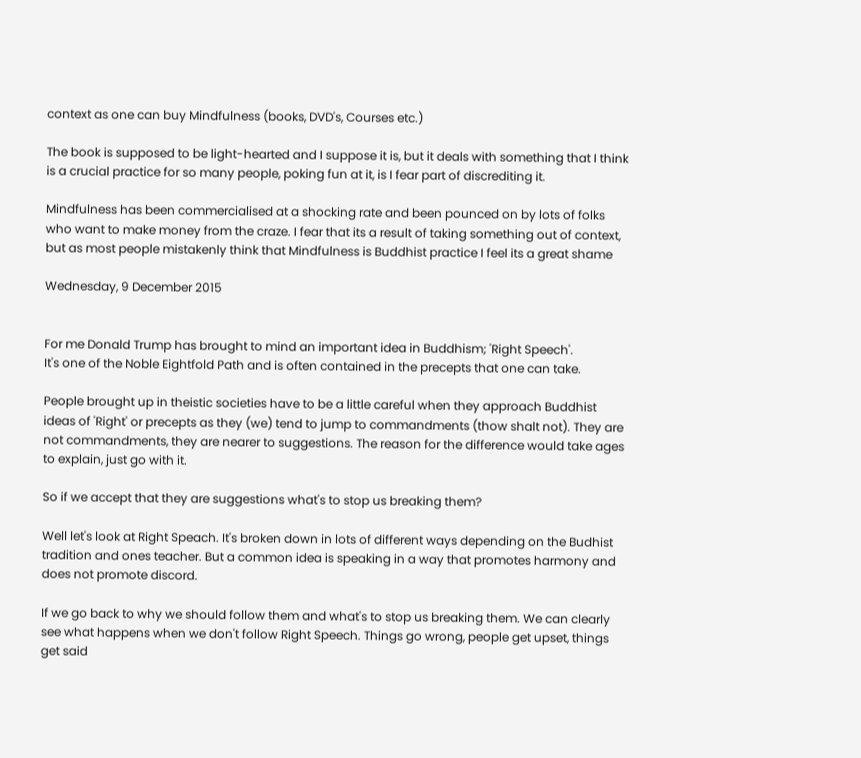context as one can buy Mindfulness (books, DVD's, Courses etc.)

The book is supposed to be light-hearted and I suppose it is, but it deals with something that I think is a crucial practice for so many people, poking fun at it, is I fear part of discrediting it.

Mindfulness has been commercialised at a shocking rate and been pounced on by lots of folks who want to make money from the craze. I fear that its a result of taking something out of context, but as most people mistakenly think that Mindfulness is Buddhist practice I feel its a great shame

Wednesday, 9 December 2015


For me Donald Trump has brought to mind an important idea in Buddhism; 'Right Speech'.
It's one of the Noble Eightfold Path and is often contained in the precepts that one can take.

People brought up in theistic societies have to be a little careful when they approach Buddhist ideas of 'Right' or precepts as they (we) tend to jump to commandments (thow shalt not). They are not commandments, they are nearer to suggestions. The reason for the difference would take ages to explain, just go with it.

So if we accept that they are suggestions what's to stop us breaking them?

Well let's look at Right Speach. It's broken down in lots of different ways depending on the Budhist tradition and ones teacher. But a common idea is speaking in a way that promotes harmony and does not promote discord.

If we go back to why we should follow them and what's to stop us breaking them. We can clearly see what happens when we don't follow Right Speech. Things go wrong, people get upset, things get said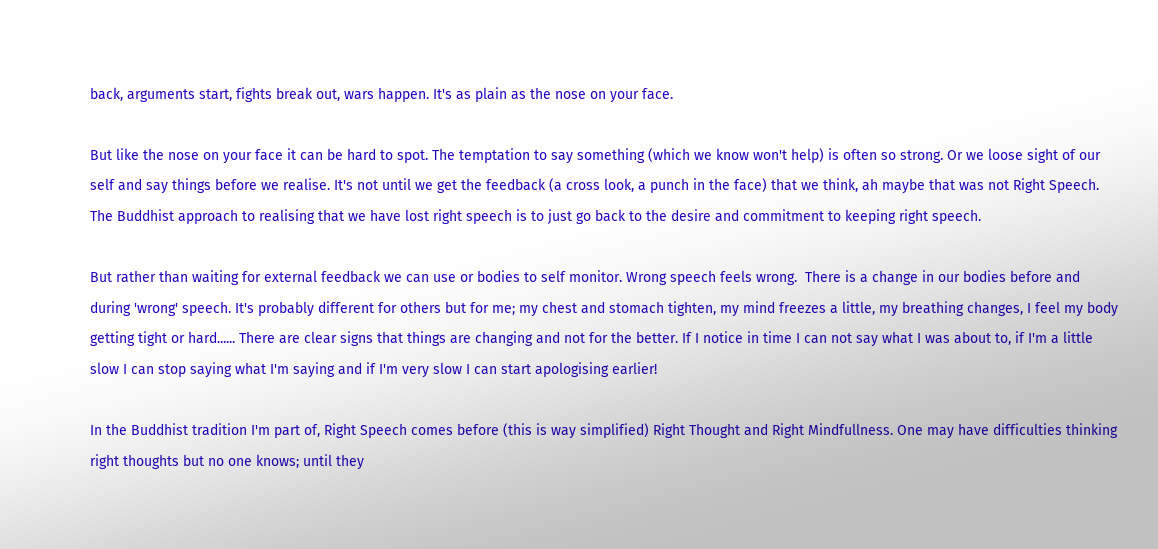back, arguments start, fights break out, wars happen. It's as plain as the nose on your face.

But like the nose on your face it can be hard to spot. The temptation to say something (which we know won't help) is often so strong. Or we loose sight of our self and say things before we realise. It's not until we get the feedback (a cross look, a punch in the face) that we think, ah maybe that was not Right Speech. The Buddhist approach to realising that we have lost right speech is to just go back to the desire and commitment to keeping right speech.

But rather than waiting for external feedback we can use or bodies to self monitor. Wrong speech feels wrong.  There is a change in our bodies before and during 'wrong' speech. It's probably different for others but for me; my chest and stomach tighten, my mind freezes a little, my breathing changes, I feel my body getting tight or hard...... There are clear signs that things are changing and not for the better. If I notice in time I can not say what I was about to, if I'm a little slow I can stop saying what I'm saying and if I'm very slow I can start apologising earlier!

In the Buddhist tradition I'm part of, Right Speech comes before (this is way simplified) Right Thought and Right Mindfullness. One may have difficulties thinking right thoughts but no one knows; until they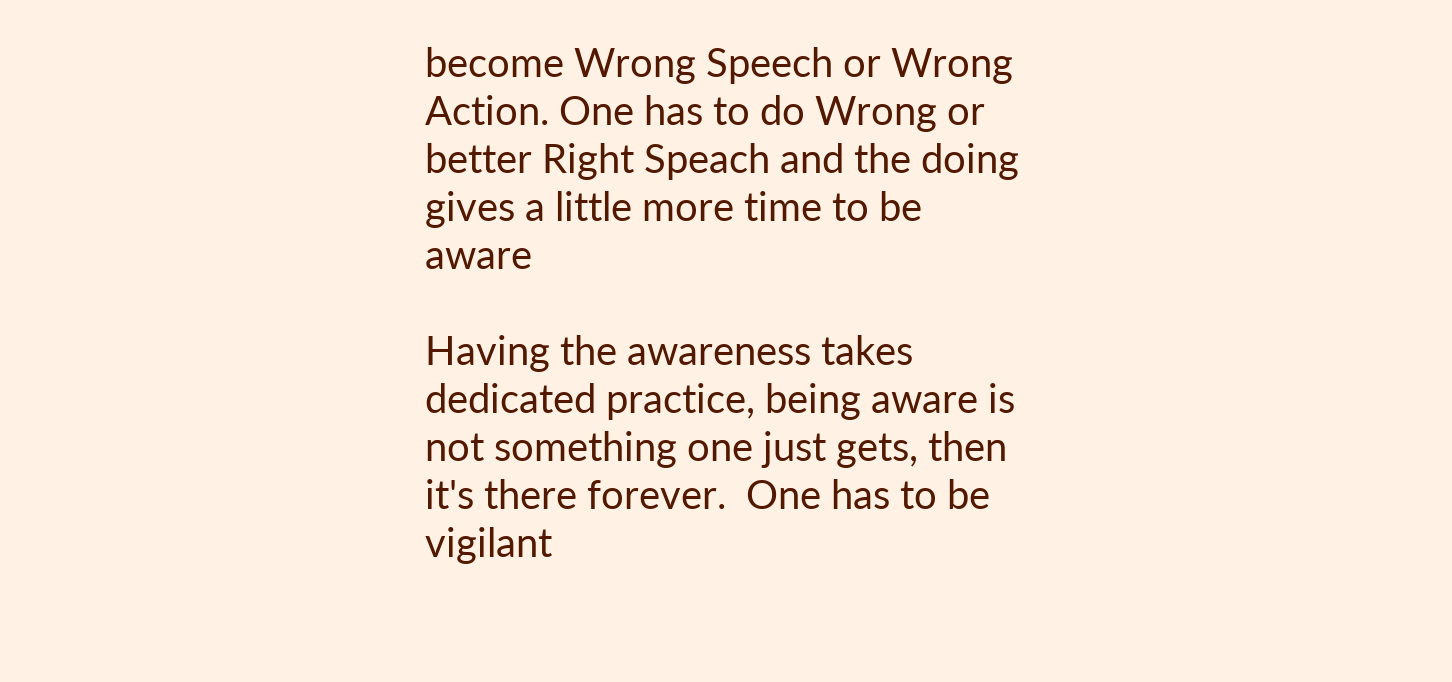become Wrong Speech or Wrong Action. One has to do Wrong or better Right Speach and the doing gives a little more time to be aware

Having the awareness takes dedicated practice, being aware is not something one just gets, then it's there forever.  One has to be vigilant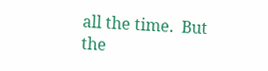all the time.  But the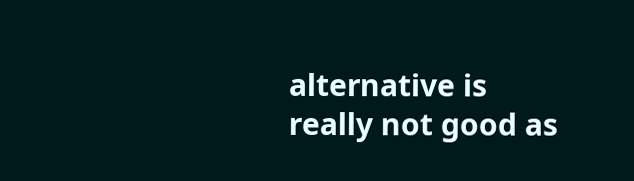alternative is really not good as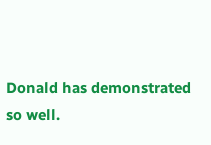Donald has demonstrated so well.